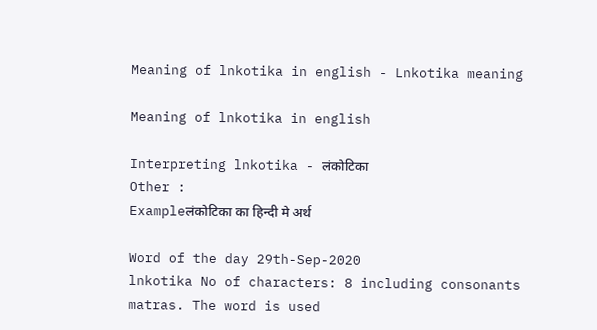Meaning of lnkotika in english - Lnkotika meaning

Meaning of lnkotika in english

Interpreting lnkotika - लंकोटिका
Other :
Exampleलंकोटिका का हिन्दी मे अर्थ

Word of the day 29th-Sep-2020
lnkotika No of characters: 8 including consonants matras. The word is used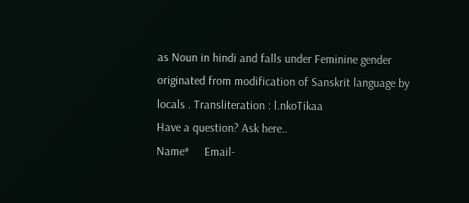as Noun in hindi and falls under Feminine gender originated from modification of Sanskrit language by locals . Transliteration : l.nkoTikaa
Have a question? Ask here..
Name*     Email-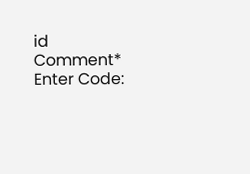id    Comment* Enter Code: